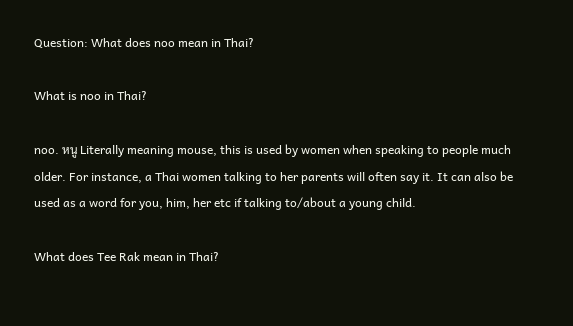Question: What does noo mean in Thai?

What is noo in Thai?

noo. หนู Literally meaning mouse, this is used by women when speaking to people much older. For instance, a Thai women talking to her parents will often say it. It can also be used as a word for you, him, her etc if talking to/about a young child.

What does Tee Rak mean in Thai?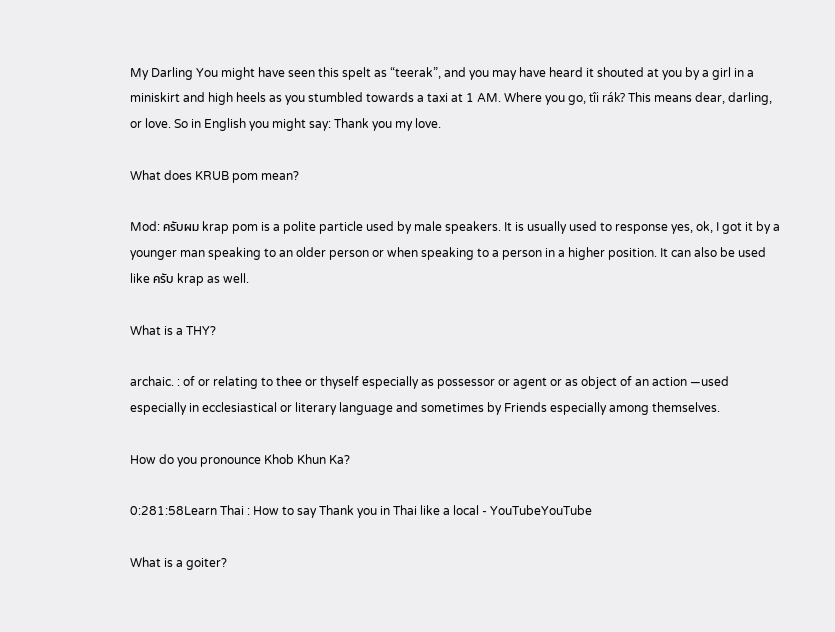My Darling You might have seen this spelt as “teerak”, and you may have heard it shouted at you by a girl in a miniskirt and high heels as you stumbled towards a taxi at 1 AM. Where you go, tîi rák? This means dear, darling, or love. So in English you might say: Thank you my love.

What does KRUB pom mean?

Mod: ครับผม krap pom is a polite particle used by male speakers. It is usually used to response yes, ok, I got it by a younger man speaking to an older person or when speaking to a person in a higher position. It can also be used like ครับ krap as well.

What is a THY?

archaic. : of or relating to thee or thyself especially as possessor or agent or as object of an action —used especially in ecclesiastical or literary language and sometimes by Friends especially among themselves.

How do you pronounce Khob Khun Ka?

0:281:58Learn Thai : How to say Thank you in Thai like a local - YouTubeYouTube

What is a goiter?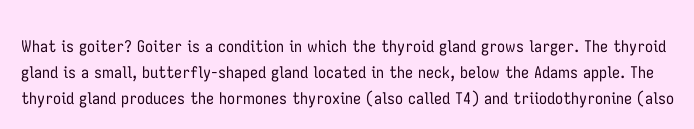What is goiter? Goiter is a condition in which the thyroid gland grows larger. The thyroid gland is a small, butterfly-shaped gland located in the neck, below the Adams apple. The thyroid gland produces the hormones thyroxine (also called T4) and triiodothyronine (also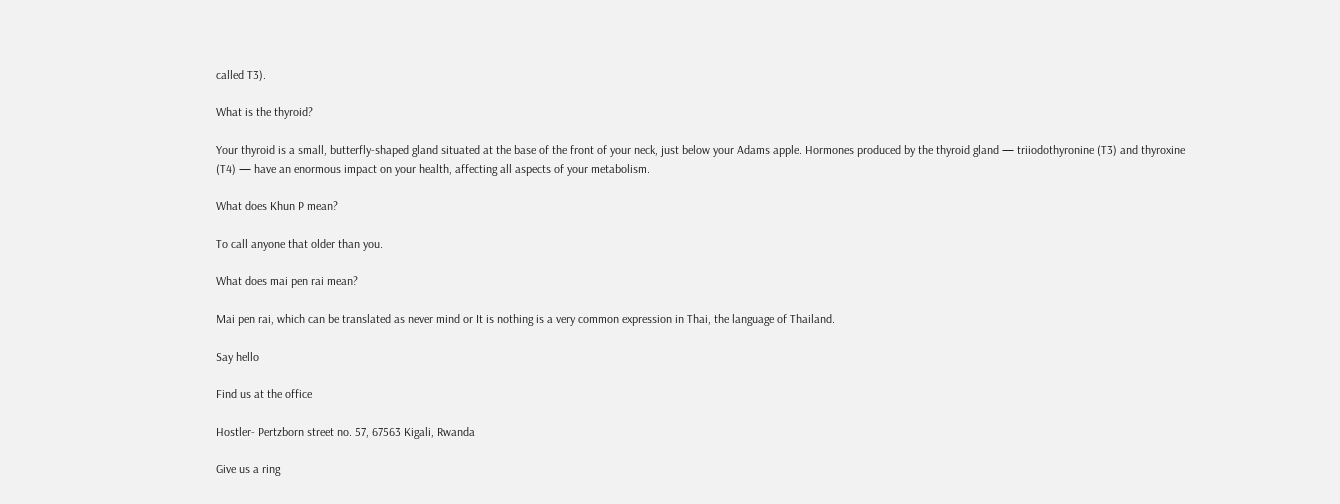called T3).

What is the thyroid?

Your thyroid is a small, butterfly-shaped gland situated at the base of the front of your neck, just below your Adams apple. Hormones produced by the thyroid gland — triiodothyronine (T3) and thyroxine (T4) — have an enormous impact on your health, affecting all aspects of your metabolism.

What does Khun P mean?

To call anyone that older than you.

What does mai pen rai mean?

Mai pen rai, which can be translated as never mind or It is nothing is a very common expression in Thai, the language of Thailand.

Say hello

Find us at the office

Hostler- Pertzborn street no. 57, 67563 Kigali, Rwanda

Give us a ring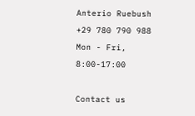Anterio Ruebush
+29 780 790 988
Mon - Fri, 8:00-17:00

Contact us